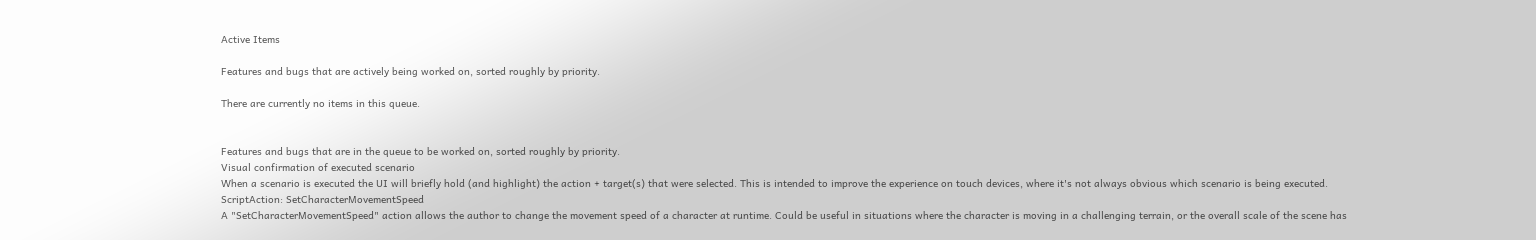Active Items

Features and bugs that are actively being worked on, sorted roughly by priority.

There are currently no items in this queue.


Features and bugs that are in the queue to be worked on, sorted roughly by priority.
Visual confirmation of executed scenario
When a scenario is executed the UI will briefly hold (and highlight) the action + target(s) that were selected. This is intended to improve the experience on touch devices, where it's not always obvious which scenario is being executed.
ScriptAction: SetCharacterMovementSpeed
A "SetCharacterMovementSpeed" action allows the author to change the movement speed of a character at runtime. Could be useful in situations where the character is moving in a challenging terrain, or the overall scale of the scene has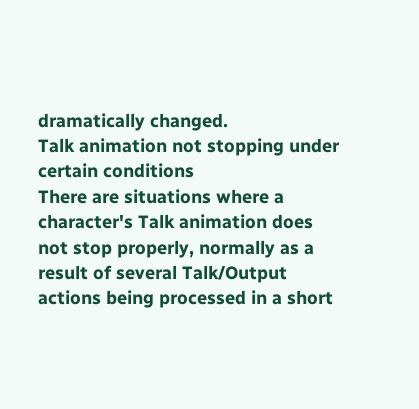dramatically changed.
Talk animation not stopping under certain conditions
There are situations where a character's Talk animation does not stop properly, normally as a result of several Talk/Output actions being processed in a short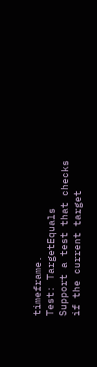timeframe.
Test: TargetEquals
Support a test that checks if the current target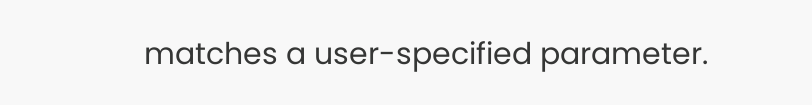matches a user-specified parameter.